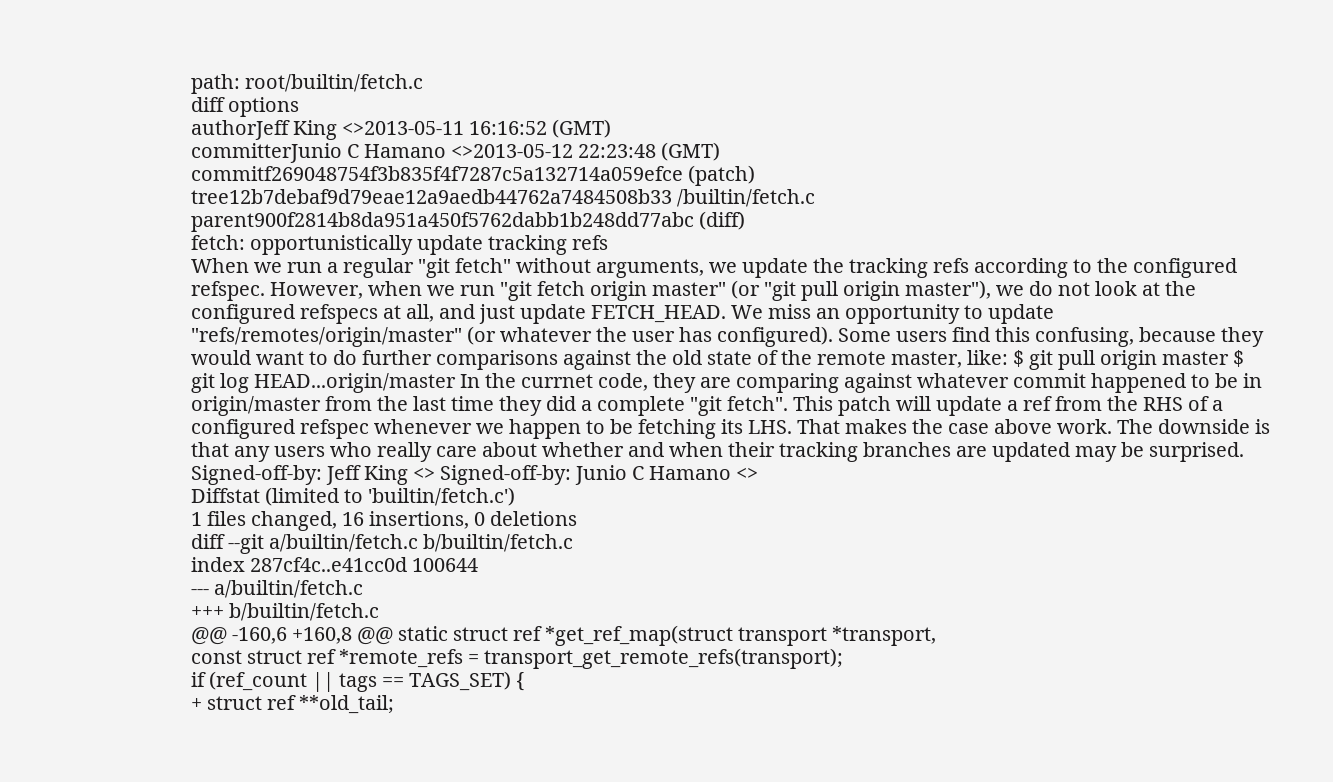path: root/builtin/fetch.c
diff options
authorJeff King <>2013-05-11 16:16:52 (GMT)
committerJunio C Hamano <>2013-05-12 22:23:48 (GMT)
commitf269048754f3b835f4f7287c5a132714a059efce (patch)
tree12b7debaf9d79eae12a9aedb44762a7484508b33 /builtin/fetch.c
parent900f2814b8da951a450f5762dabb1b248dd77abc (diff)
fetch: opportunistically update tracking refs
When we run a regular "git fetch" without arguments, we update the tracking refs according to the configured refspec. However, when we run "git fetch origin master" (or "git pull origin master"), we do not look at the configured refspecs at all, and just update FETCH_HEAD. We miss an opportunity to update "refs/remotes/origin/master" (or whatever the user has configured). Some users find this confusing, because they would want to do further comparisons against the old state of the remote master, like: $ git pull origin master $ git log HEAD...origin/master In the currnet code, they are comparing against whatever commit happened to be in origin/master from the last time they did a complete "git fetch". This patch will update a ref from the RHS of a configured refspec whenever we happen to be fetching its LHS. That makes the case above work. The downside is that any users who really care about whether and when their tracking branches are updated may be surprised. Signed-off-by: Jeff King <> Signed-off-by: Junio C Hamano <>
Diffstat (limited to 'builtin/fetch.c')
1 files changed, 16 insertions, 0 deletions
diff --git a/builtin/fetch.c b/builtin/fetch.c
index 287cf4c..e41cc0d 100644
--- a/builtin/fetch.c
+++ b/builtin/fetch.c
@@ -160,6 +160,8 @@ static struct ref *get_ref_map(struct transport *transport,
const struct ref *remote_refs = transport_get_remote_refs(transport);
if (ref_count || tags == TAGS_SET) {
+ struct ref **old_tail;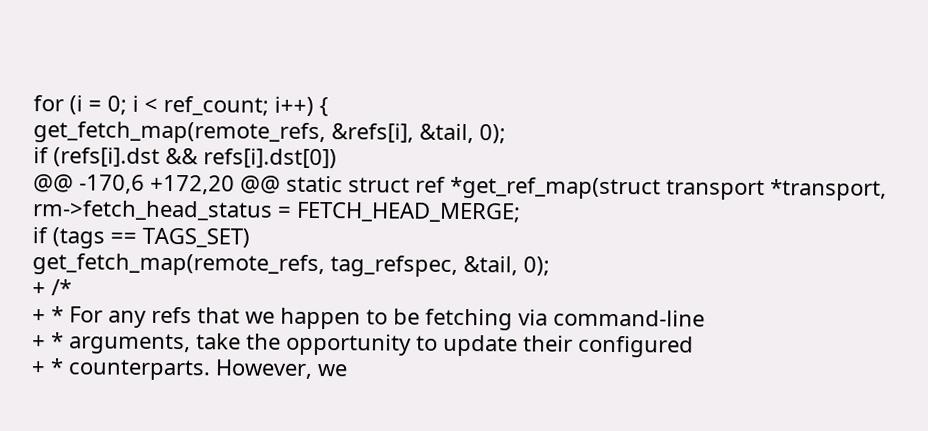for (i = 0; i < ref_count; i++) {
get_fetch_map(remote_refs, &refs[i], &tail, 0);
if (refs[i].dst && refs[i].dst[0])
@@ -170,6 +172,20 @@ static struct ref *get_ref_map(struct transport *transport,
rm->fetch_head_status = FETCH_HEAD_MERGE;
if (tags == TAGS_SET)
get_fetch_map(remote_refs, tag_refspec, &tail, 0);
+ /*
+ * For any refs that we happen to be fetching via command-line
+ * arguments, take the opportunity to update their configured
+ * counterparts. However, we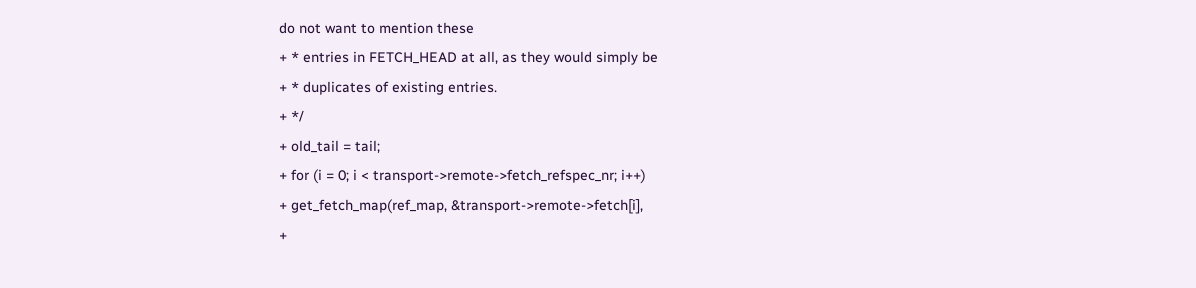do not want to mention these
+ * entries in FETCH_HEAD at all, as they would simply be
+ * duplicates of existing entries.
+ */
+ old_tail = tail;
+ for (i = 0; i < transport->remote->fetch_refspec_nr; i++)
+ get_fetch_map(ref_map, &transport->remote->fetch[i],
+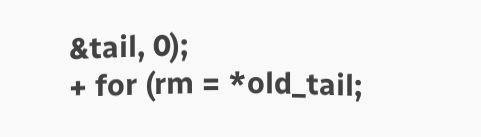&tail, 0);
+ for (rm = *old_tail;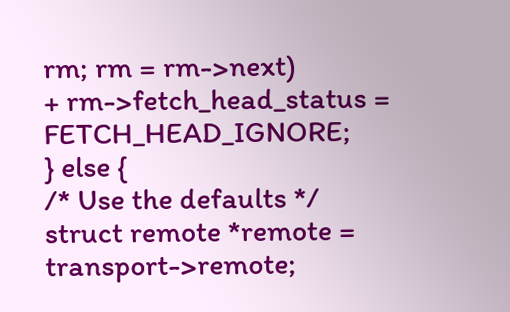rm; rm = rm->next)
+ rm->fetch_head_status = FETCH_HEAD_IGNORE;
} else {
/* Use the defaults */
struct remote *remote = transport->remote;